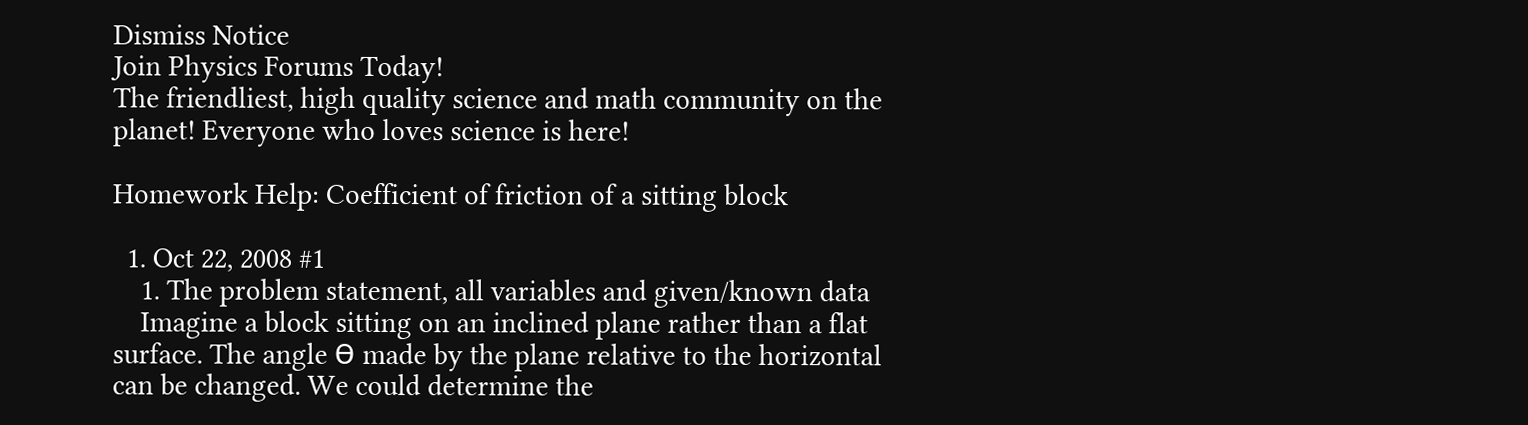Dismiss Notice
Join Physics Forums Today!
The friendliest, high quality science and math community on the planet! Everyone who loves science is here!

Homework Help: Coefficient of friction of a sitting block

  1. Oct 22, 2008 #1
    1. The problem statement, all variables and given/known data
    Imagine a block sitting on an inclined plane rather than a flat surface. The angle Ө made by the plane relative to the horizontal can be changed. We could determine the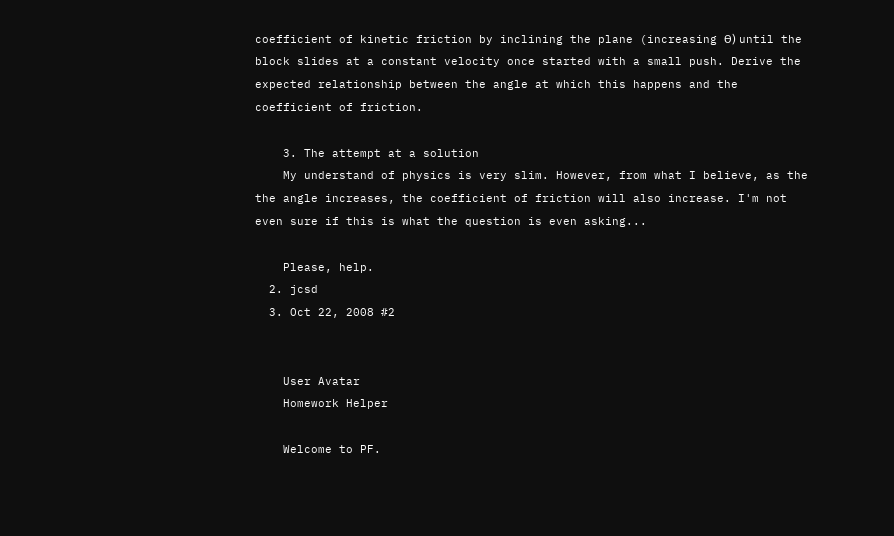coefficient of kinetic friction by inclining the plane (increasing Ө) until the block slides at a constant velocity once started with a small push. Derive the expected relationship between the angle at which this happens and the coefficient of friction.

    3. The attempt at a solution
    My understand of physics is very slim. However, from what I believe, as the the angle increases, the coefficient of friction will also increase. I'm not even sure if this is what the question is even asking...

    Please, help.
  2. jcsd
  3. Oct 22, 2008 #2


    User Avatar
    Homework Helper

    Welcome to PF.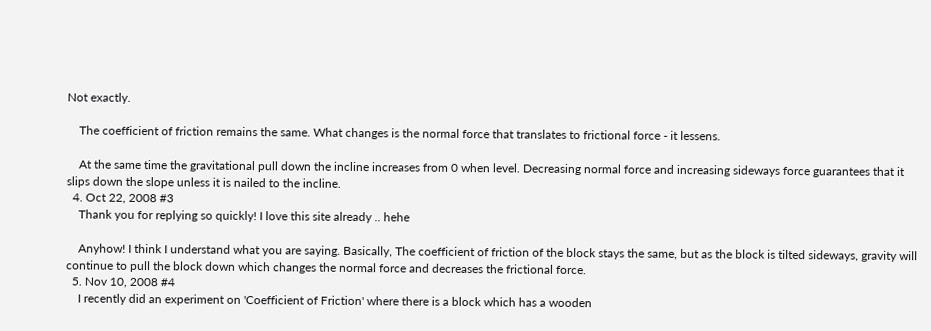Not exactly.

    The coefficient of friction remains the same. What changes is the normal force that translates to frictional force - it lessens.

    At the same time the gravitational pull down the incline increases from 0 when level. Decreasing normal force and increasing sideways force guarantees that it slips down the slope unless it is nailed to the incline.
  4. Oct 22, 2008 #3
    Thank you for replying so quickly! I love this site already .. hehe

    Anyhow! I think I understand what you are saying. Basically, The coefficient of friction of the block stays the same, but as the block is tilted sideways, gravity will continue to pull the block down which changes the normal force and decreases the frictional force.
  5. Nov 10, 2008 #4
    I recently did an experiment on 'Coefficient of Friction' where there is a block which has a wooden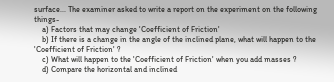surface... The examiner asked to write a report on the experiment on the following things-
    a) Factors that may change 'Coefficient of Friction'
    b) If there is a change in the angle of the inclined plane, what will happen to the 'Coefficient of Friction' ?
    c) What will happen to the 'Coefficient of Friction' when you add masses ?
    d) Compare the horizontal and inclined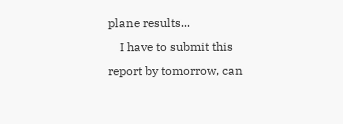plane results...
    I have to submit this report by tomorrow, can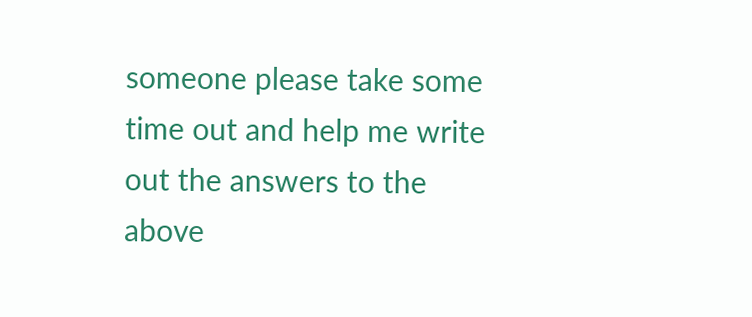someone please take some time out and help me write out the answers to the above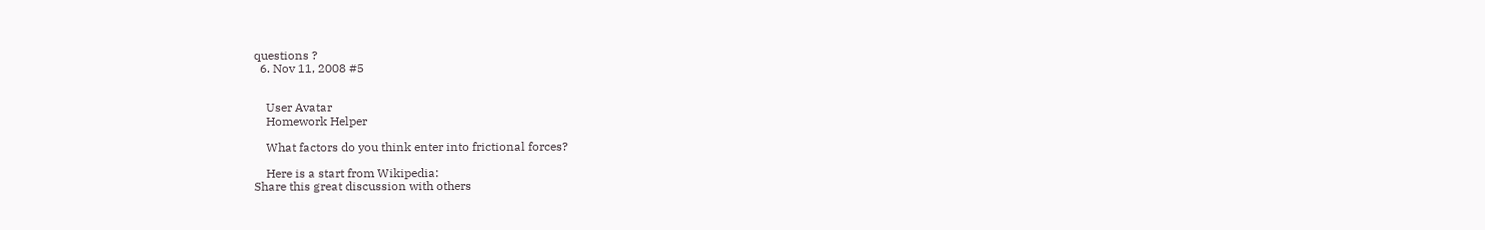questions ?
  6. Nov 11, 2008 #5


    User Avatar
    Homework Helper

    What factors do you think enter into frictional forces?

    Here is a start from Wikipedia:
Share this great discussion with others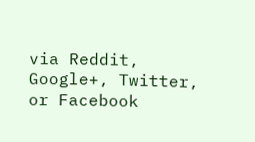via Reddit, Google+, Twitter, or Facebook